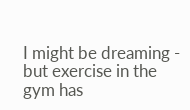I might be dreaming - but exercise in the gym has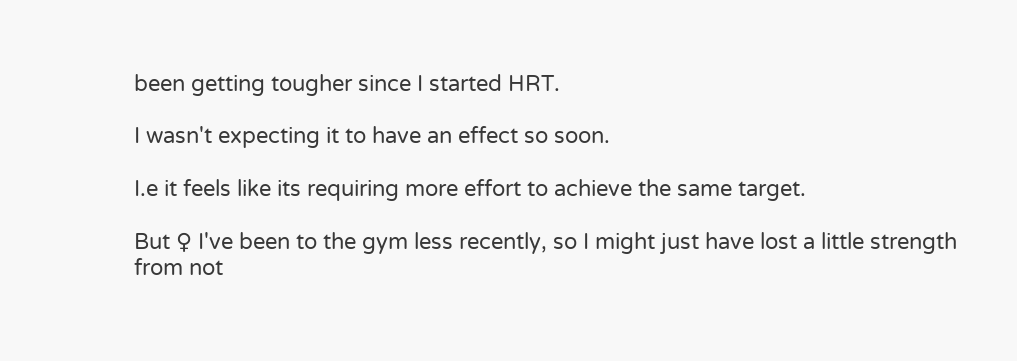been getting tougher since I started HRT.

I wasn't expecting it to have an effect so soon.

I.e it feels like its requiring more effort to achieve the same target.

But ♀ I've been to the gym less recently, so I might just have lost a little strength from not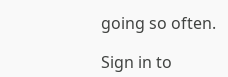going so often.

Sign in to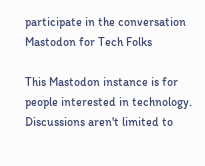participate in the conversation
Mastodon for Tech Folks

This Mastodon instance is for people interested in technology. Discussions aren't limited to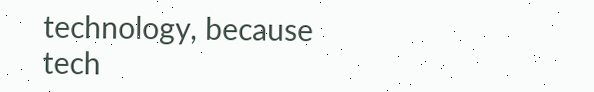technology, because tech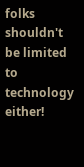folks shouldn't be limited to technology either!